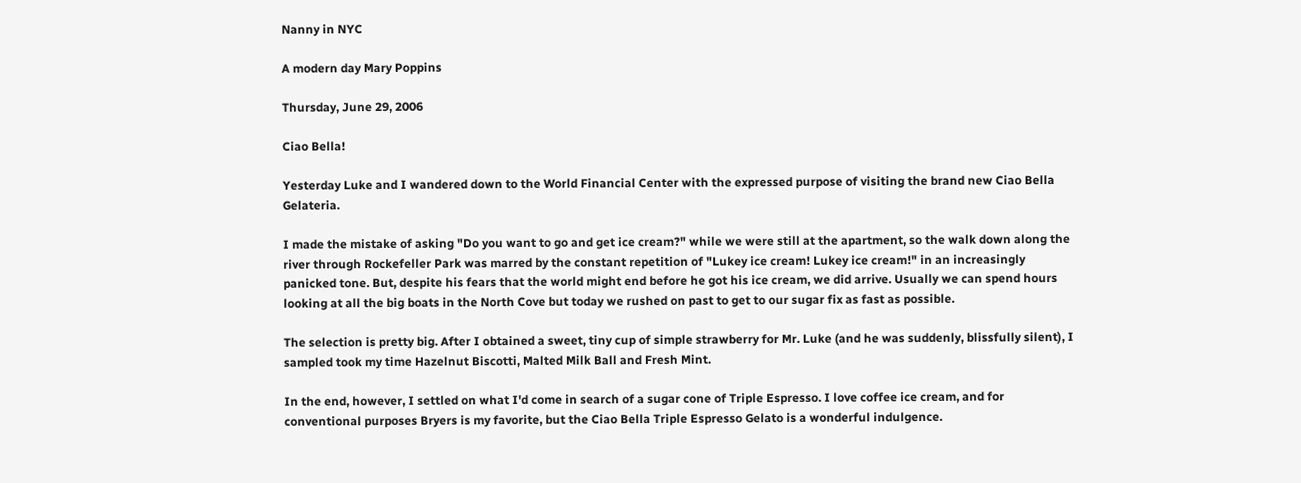Nanny in NYC

A modern day Mary Poppins

Thursday, June 29, 2006

Ciao Bella!

Yesterday Luke and I wandered down to the World Financial Center with the expressed purpose of visiting the brand new Ciao Bella Gelateria.

I made the mistake of asking "Do you want to go and get ice cream?" while we were still at the apartment, so the walk down along the river through Rockefeller Park was marred by the constant repetition of "Lukey ice cream! Lukey ice cream!" in an increasingly panicked tone. But, despite his fears that the world might end before he got his ice cream, we did arrive. Usually we can spend hours looking at all the big boats in the North Cove but today we rushed on past to get to our sugar fix as fast as possible.

The selection is pretty big. After I obtained a sweet, tiny cup of simple strawberry for Mr. Luke (and he was suddenly, blissfully silent), I sampled took my time Hazelnut Biscotti, Malted Milk Ball and Fresh Mint.

In the end, however, I settled on what I'd come in search of a sugar cone of Triple Espresso. I love coffee ice cream, and for conventional purposes Bryers is my favorite, but the Ciao Bella Triple Espresso Gelato is a wonderful indulgence.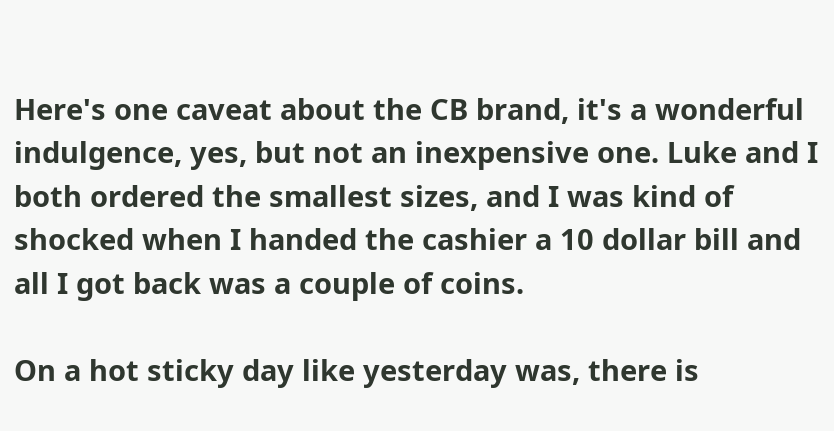Here's one caveat about the CB brand, it's a wonderful indulgence, yes, but not an inexpensive one. Luke and I both ordered the smallest sizes, and I was kind of shocked when I handed the cashier a 10 dollar bill and all I got back was a couple of coins.

On a hot sticky day like yesterday was, there is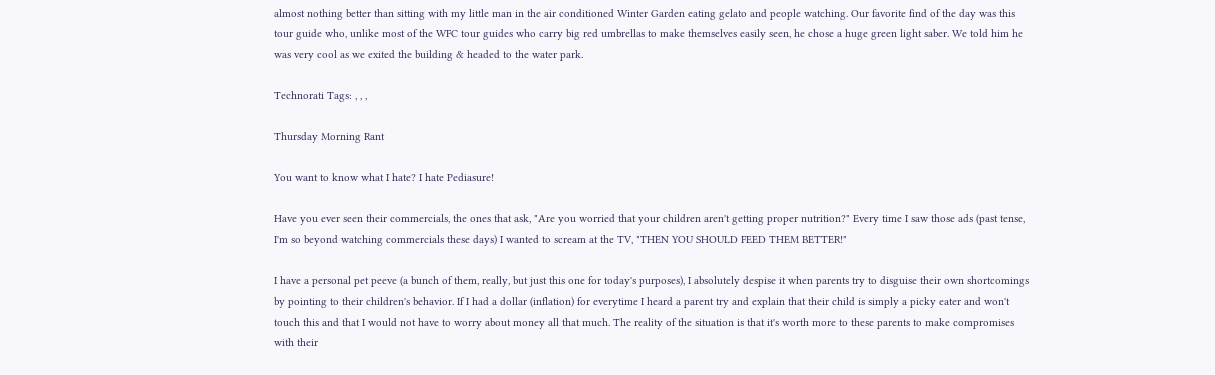almost nothing better than sitting with my little man in the air conditioned Winter Garden eating gelato and people watching. Our favorite find of the day was this tour guide who, unlike most of the WFC tour guides who carry big red umbrellas to make themselves easily seen, he chose a huge green light saber. We told him he was very cool as we exited the building & headed to the water park.

Technorati Tags: , , ,

Thursday Morning Rant

You want to know what I hate? I hate Pediasure!

Have you ever seen their commercials, the ones that ask, "Are you worried that your children aren't getting proper nutrition?" Every time I saw those ads (past tense, I'm so beyond watching commercials these days) I wanted to scream at the TV, "THEN YOU SHOULD FEED THEM BETTER!"

I have a personal pet peeve (a bunch of them, really, but just this one for today's purposes), I absolutely despise it when parents try to disguise their own shortcomings by pointing to their children's behavior. If I had a dollar (inflation) for everytime I heard a parent try and explain that their child is simply a picky eater and won't touch this and that I would not have to worry about money all that much. The reality of the situation is that it's worth more to these parents to make compromises with their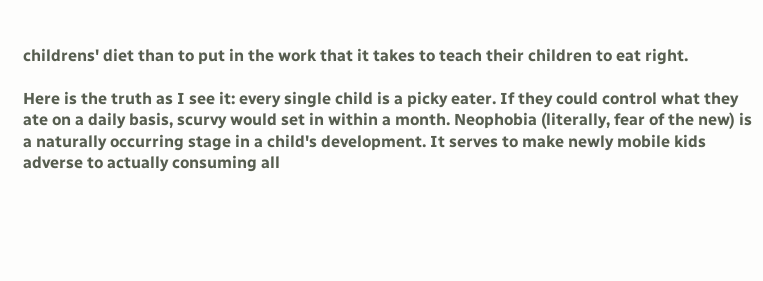childrens' diet than to put in the work that it takes to teach their children to eat right.

Here is the truth as I see it: every single child is a picky eater. If they could control what they ate on a daily basis, scurvy would set in within a month. Neophobia (literally, fear of the new) is a naturally occurring stage in a child's development. It serves to make newly mobile kids adverse to actually consuming all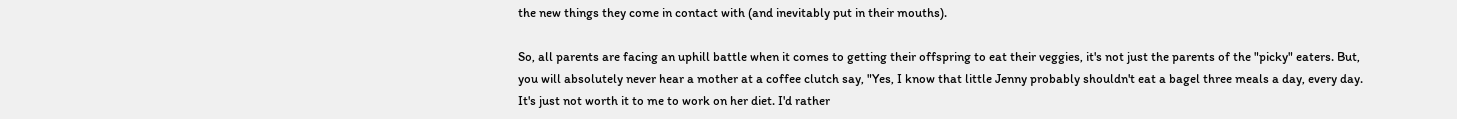the new things they come in contact with (and inevitably put in their mouths).

So, all parents are facing an uphill battle when it comes to getting their offspring to eat their veggies, it's not just the parents of the "picky" eaters. But, you will absolutely never hear a mother at a coffee clutch say, "Yes, I know that little Jenny probably shouldn't eat a bagel three meals a day, every day. It's just not worth it to me to work on her diet. I'd rather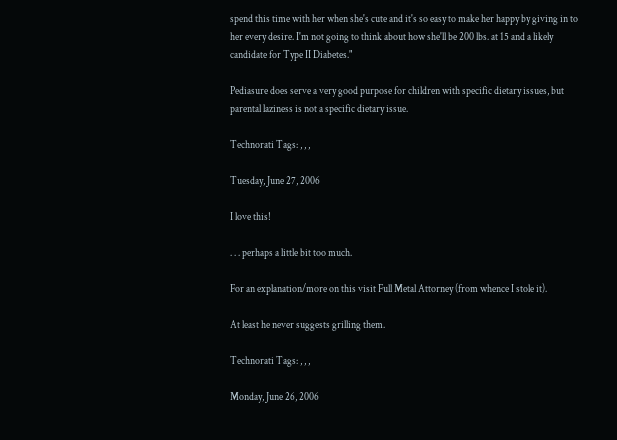spend this time with her when she's cute and it's so easy to make her happy by giving in to her every desire. I'm not going to think about how she'll be 200 lbs. at 15 and a likely candidate for Type II Diabetes."

Pediasure does serve a very good purpose for children with specific dietary issues, but parental laziness is not a specific dietary issue.

Technorati Tags: , , ,

Tuesday, June 27, 2006

I love this!

. . . perhaps a little bit too much.

For an explanation/more on this visit Full Metal Attorney (from whence I stole it).

At least he never suggests grilling them.

Technorati Tags: , , ,

Monday, June 26, 2006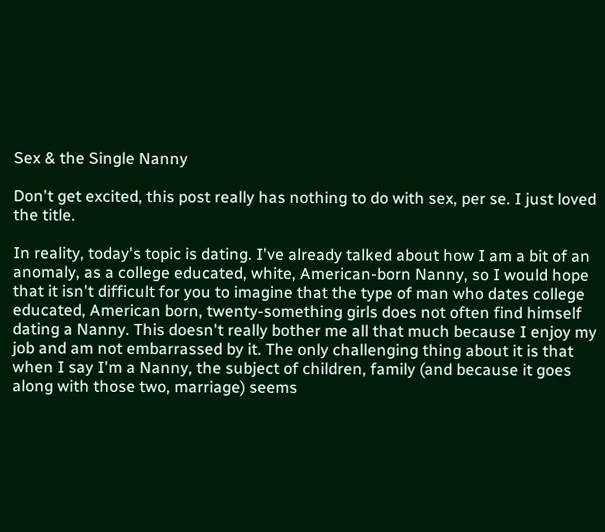Sex & the Single Nanny

Don't get excited, this post really has nothing to do with sex, per se. I just loved the title.

In reality, today's topic is dating. I've already talked about how I am a bit of an anomaly, as a college educated, white, American-born Nanny, so I would hope that it isn't difficult for you to imagine that the type of man who dates college educated, American born, twenty-something girls does not often find himself dating a Nanny. This doesn't really bother me all that much because I enjoy my job and am not embarrassed by it. The only challenging thing about it is that when I say I'm a Nanny, the subject of children, family (and because it goes along with those two, marriage) seems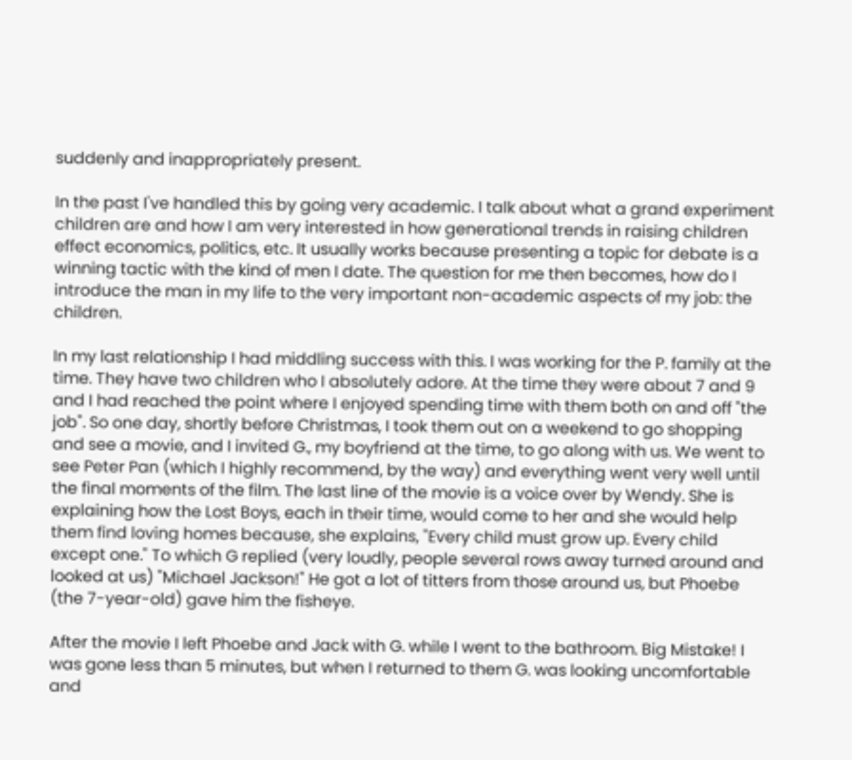suddenly and inappropriately present.

In the past I've handled this by going very academic. I talk about what a grand experiment children are and how I am very interested in how generational trends in raising children effect economics, politics, etc. It usually works because presenting a topic for debate is a winning tactic with the kind of men I date. The question for me then becomes, how do I introduce the man in my life to the very important non-academic aspects of my job: the children.

In my last relationship I had middling success with this. I was working for the P. family at the time. They have two children who I absolutely adore. At the time they were about 7 and 9 and I had reached the point where I enjoyed spending time with them both on and off "the job". So one day, shortly before Christmas, I took them out on a weekend to go shopping and see a movie, and I invited G., my boyfriend at the time, to go along with us. We went to see Peter Pan (which I highly recommend, by the way) and everything went very well until the final moments of the film. The last line of the movie is a voice over by Wendy. She is explaining how the Lost Boys, each in their time, would come to her and she would help them find loving homes because, she explains, "Every child must grow up. Every child except one." To which G replied (very loudly, people several rows away turned around and looked at us) "Michael Jackson!" He got a lot of titters from those around us, but Phoebe (the 7-year-old) gave him the fisheye.

After the movie I left Phoebe and Jack with G. while I went to the bathroom. Big Mistake! I was gone less than 5 minutes, but when I returned to them G. was looking uncomfortable and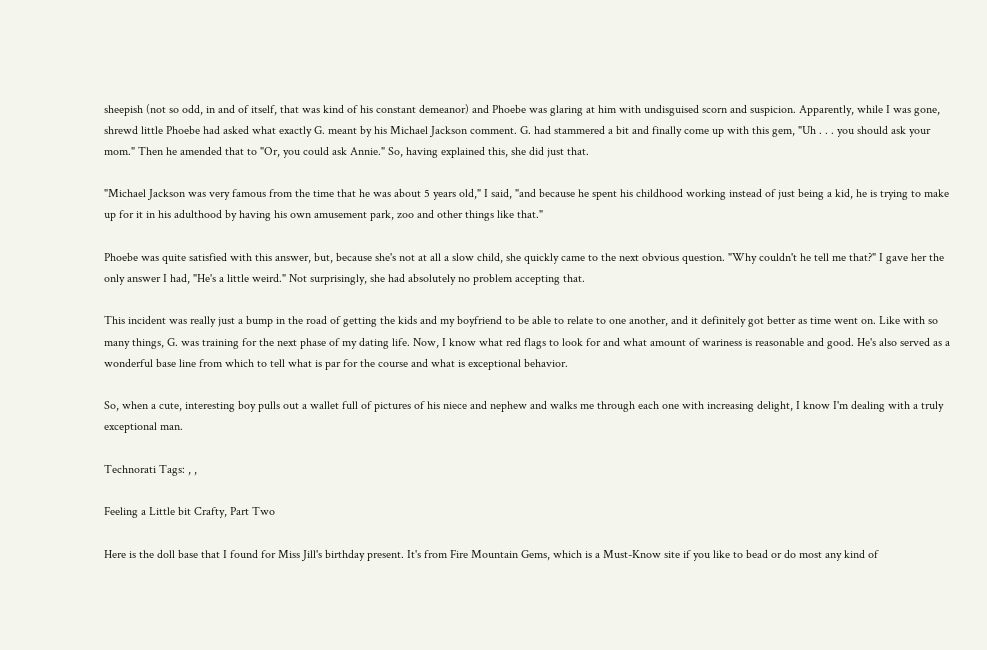sheepish (not so odd, in and of itself, that was kind of his constant demeanor) and Phoebe was glaring at him with undisguised scorn and suspicion. Apparently, while I was gone, shrewd little Phoebe had asked what exactly G. meant by his Michael Jackson comment. G. had stammered a bit and finally come up with this gem, "Uh . . . you should ask your mom." Then he amended that to "Or, you could ask Annie." So, having explained this, she did just that.

"Michael Jackson was very famous from the time that he was about 5 years old," I said, "and because he spent his childhood working instead of just being a kid, he is trying to make up for it in his adulthood by having his own amusement park, zoo and other things like that."

Phoebe was quite satisfied with this answer, but, because she's not at all a slow child, she quickly came to the next obvious question. "Why couldn't he tell me that?" I gave her the only answer I had, "He's a little weird." Not surprisingly, she had absolutely no problem accepting that.

This incident was really just a bump in the road of getting the kids and my boyfriend to be able to relate to one another, and it definitely got better as time went on. Like with so many things, G. was training for the next phase of my dating life. Now, I know what red flags to look for and what amount of wariness is reasonable and good. He's also served as a wonderful base line from which to tell what is par for the course and what is exceptional behavior.

So, when a cute, interesting boy pulls out a wallet full of pictures of his niece and nephew and walks me through each one with increasing delight, I know I'm dealing with a truly exceptional man.

Technorati Tags: , ,

Feeling a Little bit Crafty, Part Two

Here is the doll base that I found for Miss Jill's birthday present. It's from Fire Mountain Gems, which is a Must-Know site if you like to bead or do most any kind of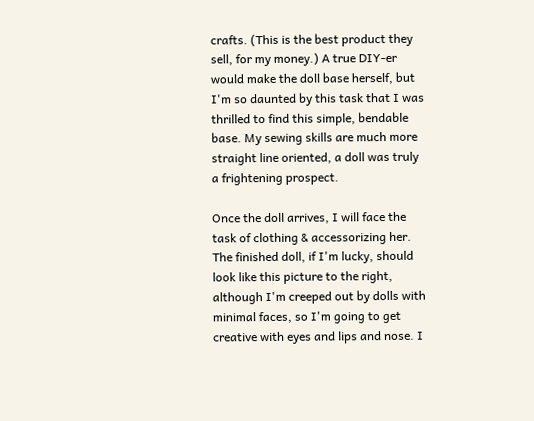crafts. (This is the best product they sell, for my money.) A true DIY-er would make the doll base herself, but I'm so daunted by this task that I was thrilled to find this simple, bendable base. My sewing skills are much more straight line oriented, a doll was truly a frightening prospect.

Once the doll arrives, I will face the task of clothing & accessorizing her. The finished doll, if I'm lucky, should look like this picture to the right, although I'm creeped out by dolls with minimal faces, so I'm going to get creative with eyes and lips and nose. I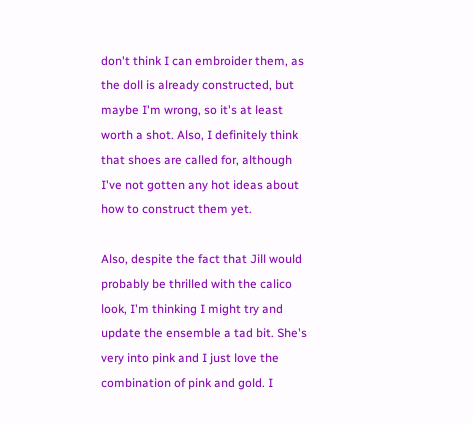don't think I can embroider them, as the doll is already constructed, but maybe I'm wrong, so it's at least worth a shot. Also, I definitely think that shoes are called for, although I've not gotten any hot ideas about how to construct them yet.

Also, despite the fact that Jill would probably be thrilled with the calico look, I'm thinking I might try and update the ensemble a tad bit. She's very into pink and I just love the combination of pink and gold. I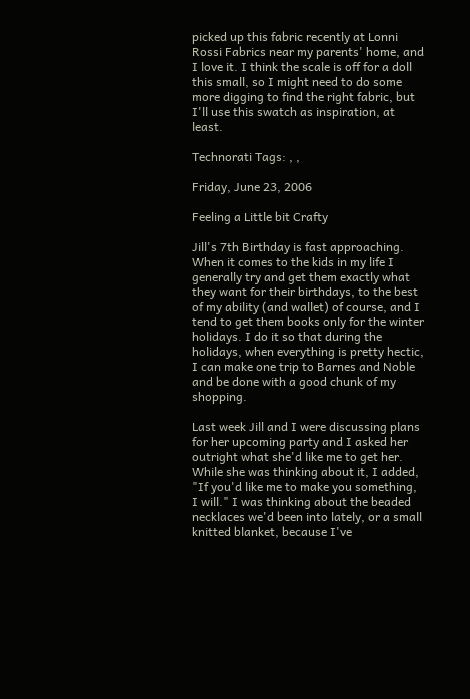picked up this fabric recently at Lonni Rossi Fabrics near my parents' home, and I love it. I think the scale is off for a doll this small, so I might need to do some more digging to find the right fabric, but I'll use this swatch as inspiration, at least.

Technorati Tags: , ,

Friday, June 23, 2006

Feeling a Little bit Crafty

Jill's 7th Birthday is fast approaching. When it comes to the kids in my life I generally try and get them exactly what they want for their birthdays, to the best of my ability (and wallet) of course, and I tend to get them books only for the winter holidays. I do it so that during the holidays, when everything is pretty hectic, I can make one trip to Barnes and Noble and be done with a good chunk of my shopping.

Last week Jill and I were discussing plans for her upcoming party and I asked her outright what she'd like me to get her. While she was thinking about it, I added, "If you'd like me to make you something, I will." I was thinking about the beaded necklaces we'd been into lately, or a small knitted blanket, because I've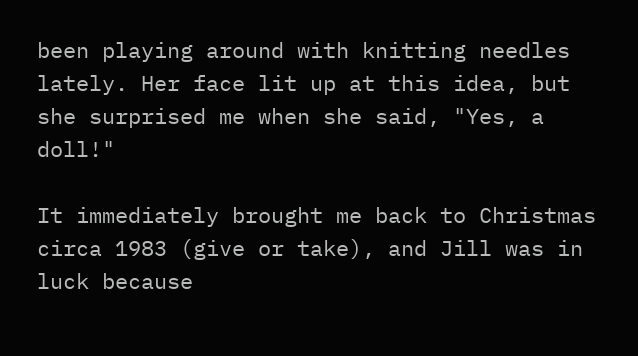been playing around with knitting needles lately. Her face lit up at this idea, but she surprised me when she said, "Yes, a doll!"

It immediately brought me back to Christmas circa 1983 (give or take), and Jill was in luck because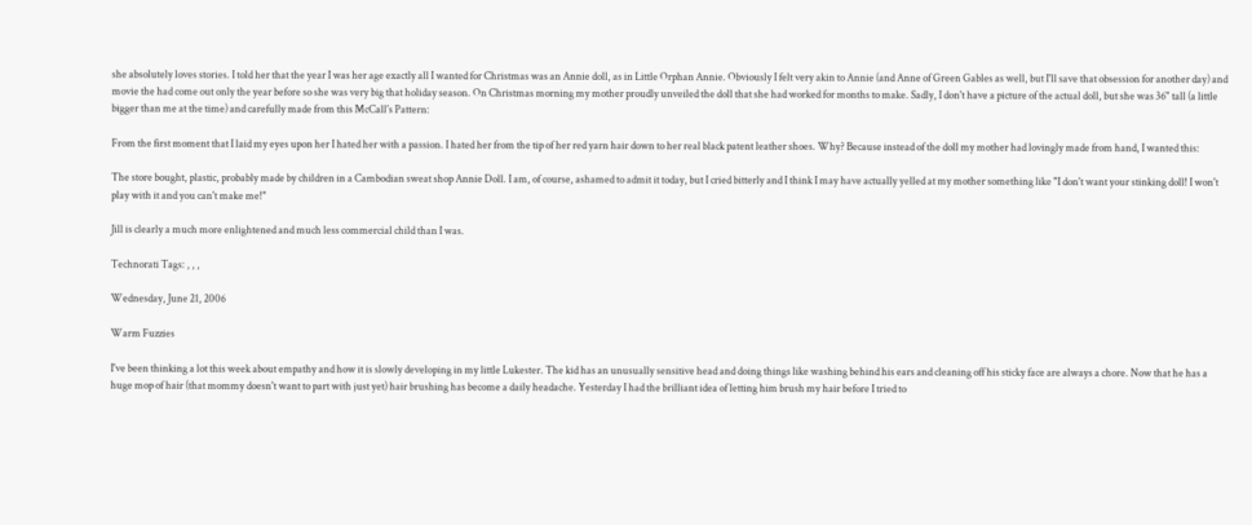she absolutely loves stories. I told her that the year I was her age exactly all I wanted for Christmas was an Annie doll, as in Little Orphan Annie. Obviously I felt very akin to Annie (and Anne of Green Gables as well, but I'll save that obsession for another day) and movie the had come out only the year before so she was very big that holiday season. On Christmas morning my mother proudly unveiled the doll that she had worked for months to make. Sadly, I don't have a picture of the actual doll, but she was 36" tall (a little bigger than me at the time) and carefully made from this McCall's Pattern:

From the first moment that I laid my eyes upon her I hated her with a passion. I hated her from the tip of her red yarn hair down to her real black patent leather shoes. Why? Because instead of the doll my mother had lovingly made from hand, I wanted this:

The store bought, plastic, probably made by children in a Cambodian sweat shop Annie Doll. I am, of course, ashamed to admit it today, but I cried bitterly and I think I may have actually yelled at my mother something like "I don't want your stinking doll! I won't play with it and you can't make me!"

Jill is clearly a much more enlightened and much less commercial child than I was.

Technorati Tags: , , ,

Wednesday, June 21, 2006

Warm Fuzzies

I've been thinking a lot this week about empathy and how it is slowly developing in my little Lukester. The kid has an unusually sensitive head and doing things like washing behind his ears and cleaning off his sticky face are always a chore. Now that he has a huge mop of hair (that mommy doesn't want to part with just yet) hair brushing has become a daily headache. Yesterday I had the brilliant idea of letting him brush my hair before I tried to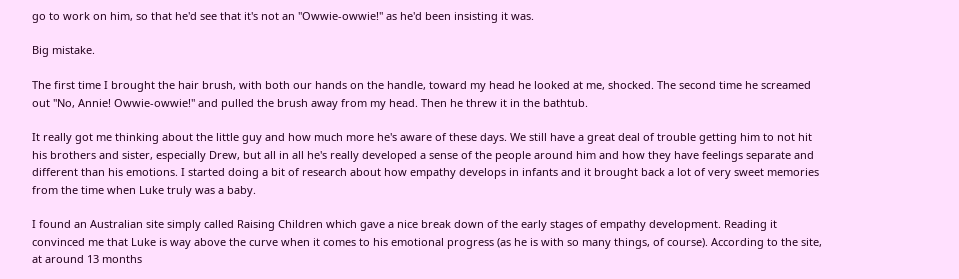go to work on him, so that he'd see that it's not an "Owwie-owwie!" as he'd been insisting it was.

Big mistake.

The first time I brought the hair brush, with both our hands on the handle, toward my head he looked at me, shocked. The second time he screamed out "No, Annie! Owwie-owwie!" and pulled the brush away from my head. Then he threw it in the bathtub.

It really got me thinking about the little guy and how much more he's aware of these days. We still have a great deal of trouble getting him to not hit his brothers and sister, especially Drew, but all in all he's really developed a sense of the people around him and how they have feelings separate and different than his emotions. I started doing a bit of research about how empathy develops in infants and it brought back a lot of very sweet memories from the time when Luke truly was a baby.

I found an Australian site simply called Raising Children which gave a nice break down of the early stages of empathy development. Reading it convinced me that Luke is way above the curve when it comes to his emotional progress (as he is with so many things, of course). According to the site, at around 13 months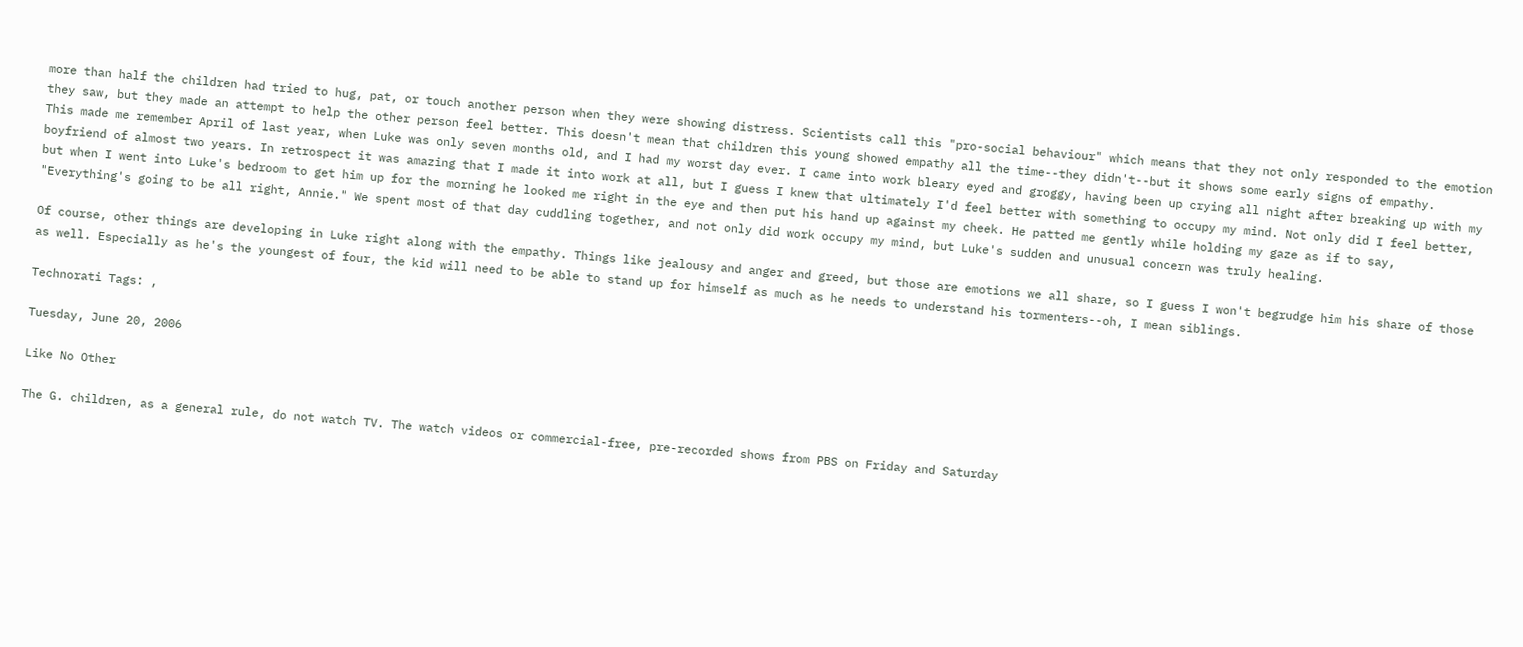more than half the children had tried to hug, pat, or touch another person when they were showing distress. Scientists call this "pro-social behaviour" which means that they not only responded to the emotion they saw, but they made an attempt to help the other person feel better. This doesn't mean that children this young showed empathy all the time--they didn't--but it shows some early signs of empathy.
This made me remember April of last year, when Luke was only seven months old, and I had my worst day ever. I came into work bleary eyed and groggy, having been up crying all night after breaking up with my boyfriend of almost two years. In retrospect it was amazing that I made it into work at all, but I guess I knew that ultimately I'd feel better with something to occupy my mind. Not only did I feel better, but when I went into Luke's bedroom to get him up for the morning he looked me right in the eye and then put his hand up against my cheek. He patted me gently while holding my gaze as if to say, "Everything's going to be all right, Annie." We spent most of that day cuddling together, and not only did work occupy my mind, but Luke's sudden and unusual concern was truly healing.

Of course, other things are developing in Luke right along with the empathy. Things like jealousy and anger and greed, but those are emotions we all share, so I guess I won't begrudge him his share of those as well. Especially as he's the youngest of four, the kid will need to be able to stand up for himself as much as he needs to understand his tormenters--oh, I mean siblings.

Technorati Tags: ,

Tuesday, June 20, 2006

Like No Other

The G. children, as a general rule, do not watch TV. The watch videos or commercial-free, pre-recorded shows from PBS on Friday and Saturday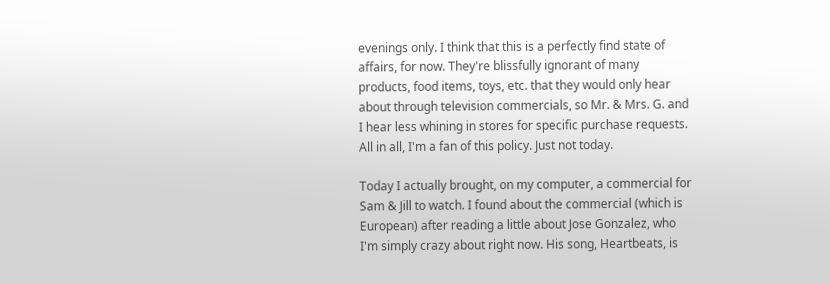evenings only. I think that this is a perfectly find state of affairs, for now. They're blissfully ignorant of many products, food items, toys, etc. that they would only hear about through television commercials, so Mr. & Mrs. G. and I hear less whining in stores for specific purchase requests. All in all, I'm a fan of this policy. Just not today.

Today I actually brought, on my computer, a commercial for Sam & Jill to watch. I found about the commercial (which is European) after reading a little about Jose Gonzalez, who I'm simply crazy about right now. His song, Heartbeats, is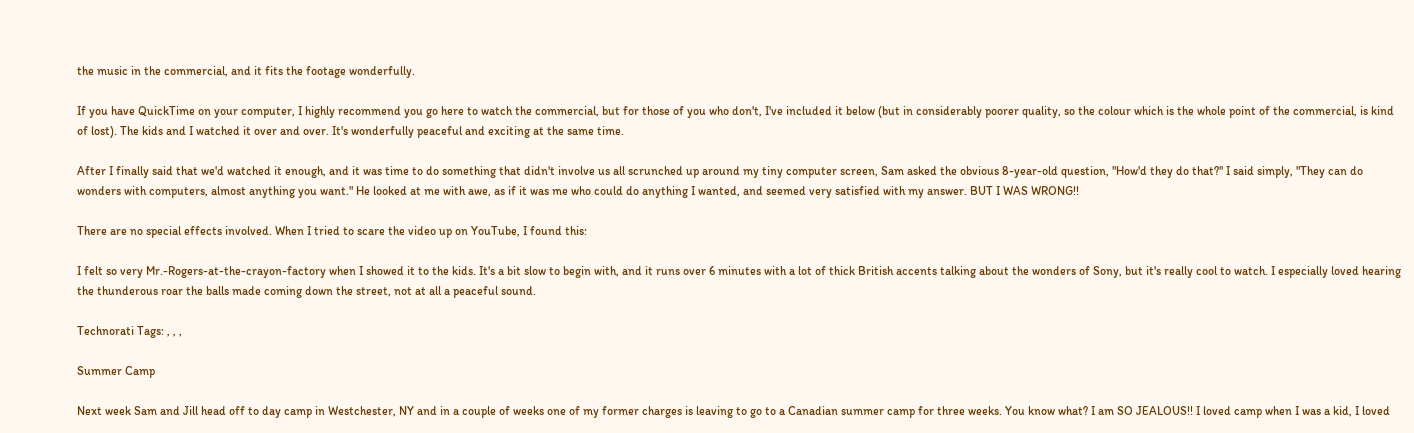the music in the commercial, and it fits the footage wonderfully.

If you have QuickTime on your computer, I highly recommend you go here to watch the commercial, but for those of you who don't, I've included it below (but in considerably poorer quality, so the colour which is the whole point of the commercial, is kind of lost). The kids and I watched it over and over. It's wonderfully peaceful and exciting at the same time.

After I finally said that we'd watched it enough, and it was time to do something that didn't involve us all scrunched up around my tiny computer screen, Sam asked the obvious 8-year-old question, "How'd they do that?" I said simply, "They can do wonders with computers, almost anything you want." He looked at me with awe, as if it was me who could do anything I wanted, and seemed very satisfied with my answer. BUT I WAS WRONG!!

There are no special effects involved. When I tried to scare the video up on YouTube, I found this:

I felt so very Mr.-Rogers-at-the-crayon-factory when I showed it to the kids. It's a bit slow to begin with, and it runs over 6 minutes with a lot of thick British accents talking about the wonders of Sony, but it's really cool to watch. I especially loved hearing the thunderous roar the balls made coming down the street, not at all a peaceful sound.

Technorati Tags: , , ,

Summer Camp

Next week Sam and Jill head off to day camp in Westchester, NY and in a couple of weeks one of my former charges is leaving to go to a Canadian summer camp for three weeks. You know what? I am SO JEALOUS!! I loved camp when I was a kid, I loved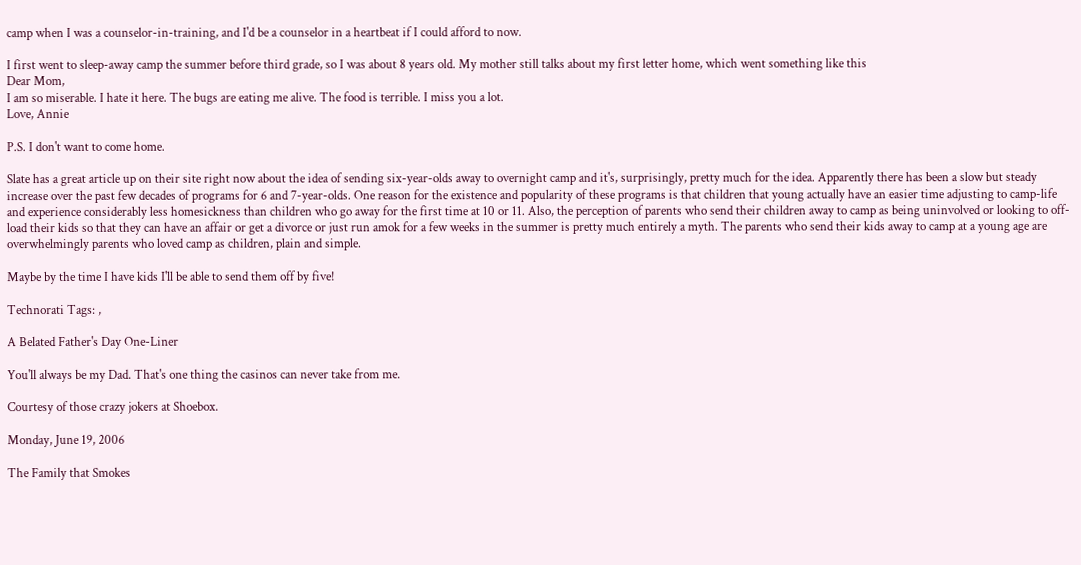camp when I was a counselor-in-training, and I'd be a counselor in a heartbeat if I could afford to now.

I first went to sleep-away camp the summer before third grade, so I was about 8 years old. My mother still talks about my first letter home, which went something like this
Dear Mom,
I am so miserable. I hate it here. The bugs are eating me alive. The food is terrible. I miss you a lot.
Love, Annie

P.S. I don't want to come home.

Slate has a great article up on their site right now about the idea of sending six-year-olds away to overnight camp and it's, surprisingly, pretty much for the idea. Apparently there has been a slow but steady increase over the past few decades of programs for 6 and 7-year-olds. One reason for the existence and popularity of these programs is that children that young actually have an easier time adjusting to camp-life and experience considerably less homesickness than children who go away for the first time at 10 or 11. Also, the perception of parents who send their children away to camp as being uninvolved or looking to off-load their kids so that they can have an affair or get a divorce or just run amok for a few weeks in the summer is pretty much entirely a myth. The parents who send their kids away to camp at a young age are overwhelmingly parents who loved camp as children, plain and simple.

Maybe by the time I have kids I'll be able to send them off by five!

Technorati Tags: ,

A Belated Father's Day One-Liner

You'll always be my Dad. That's one thing the casinos can never take from me.

Courtesy of those crazy jokers at Shoebox.

Monday, June 19, 2006

The Family that Smokes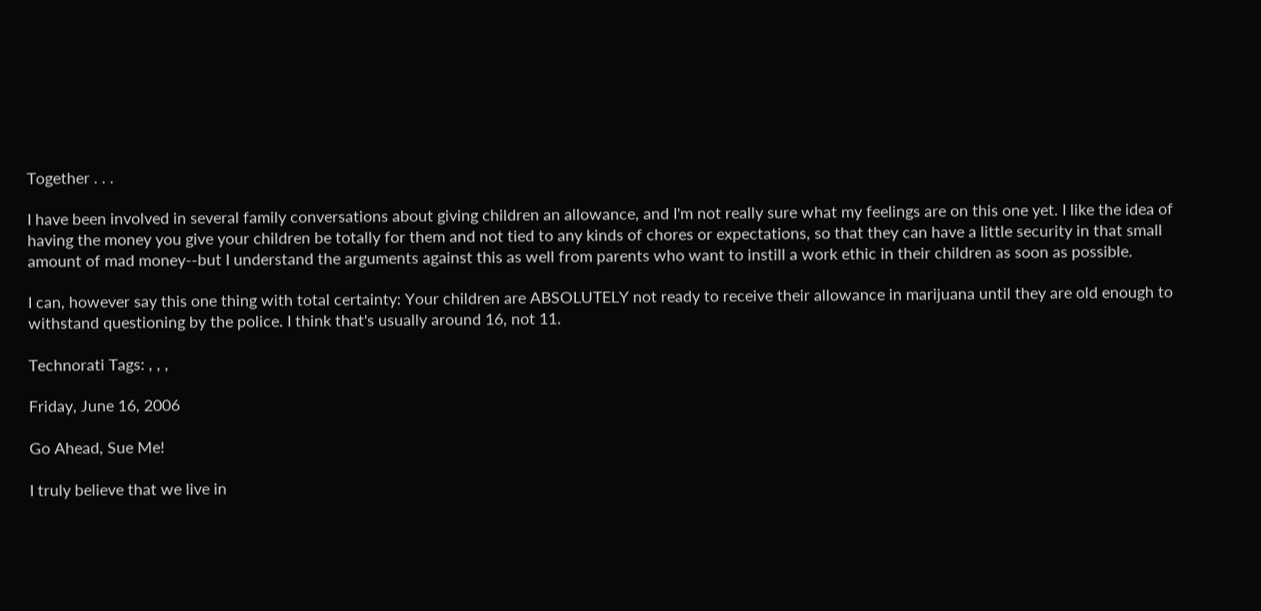Together . . .

I have been involved in several family conversations about giving children an allowance, and I'm not really sure what my feelings are on this one yet. I like the idea of having the money you give your children be totally for them and not tied to any kinds of chores or expectations, so that they can have a little security in that small amount of mad money--but I understand the arguments against this as well from parents who want to instill a work ethic in their children as soon as possible.

I can, however say this one thing with total certainty: Your children are ABSOLUTELY not ready to receive their allowance in marijuana until they are old enough to withstand questioning by the police. I think that's usually around 16, not 11.

Technorati Tags: , , ,

Friday, June 16, 2006

Go Ahead, Sue Me!

I truly believe that we live in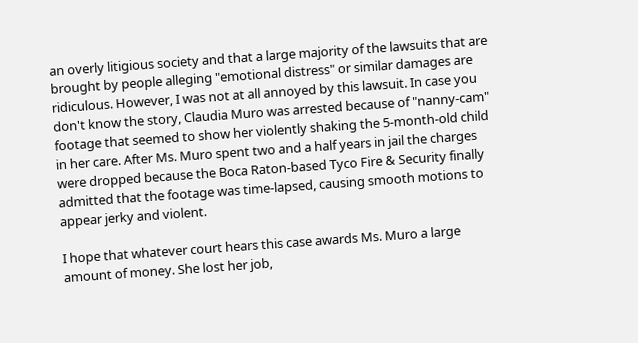an overly litigious society and that a large majority of the lawsuits that are brought by people alleging "emotional distress" or similar damages are ridiculous. However, I was not at all annoyed by this lawsuit. In case you don't know the story, Claudia Muro was arrested because of "nanny-cam" footage that seemed to show her violently shaking the 5-month-old child in her care. After Ms. Muro spent two and a half years in jail the charges were dropped because the Boca Raton-based Tyco Fire & Security finally admitted that the footage was time-lapsed, causing smooth motions to appear jerky and violent.

I hope that whatever court hears this case awards Ms. Muro a large amount of money. She lost her job,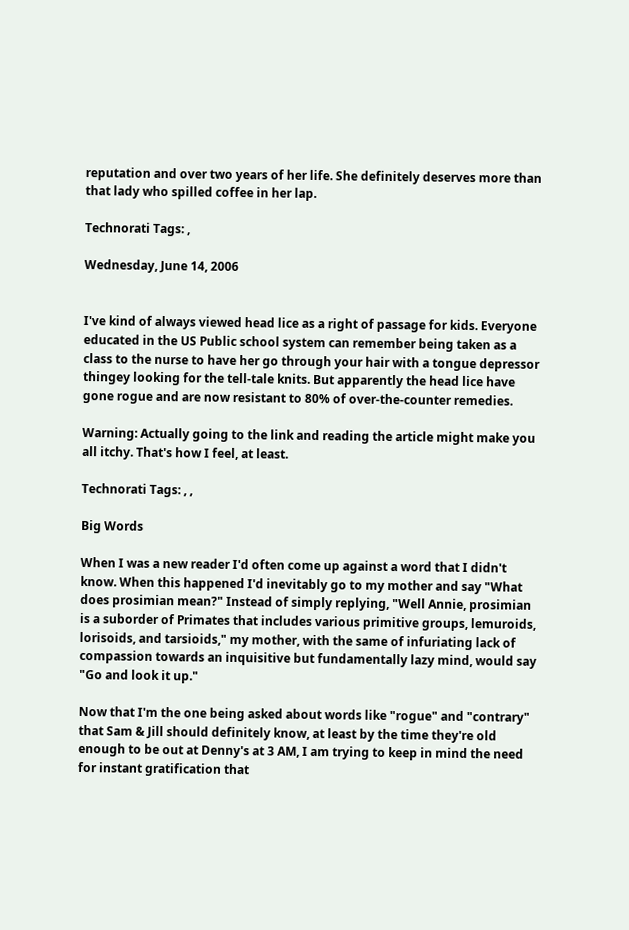reputation and over two years of her life. She definitely deserves more than that lady who spilled coffee in her lap.

Technorati Tags: ,

Wednesday, June 14, 2006


I've kind of always viewed head lice as a right of passage for kids. Everyone educated in the US Public school system can remember being taken as a class to the nurse to have her go through your hair with a tongue depressor thingey looking for the tell-tale knits. But apparently the head lice have gone rogue and are now resistant to 80% of over-the-counter remedies.

Warning: Actually going to the link and reading the article might make you all itchy. That's how I feel, at least.

Technorati Tags: , ,

Big Words

When I was a new reader I'd often come up against a word that I didn't know. When this happened I'd inevitably go to my mother and say "What does prosimian mean?" Instead of simply replying, "Well Annie, prosimian is a suborder of Primates that includes various primitive groups, lemuroids, lorisoids, and tarsioids," my mother, with the same of infuriating lack of compassion towards an inquisitive but fundamentally lazy mind, would say "Go and look it up."

Now that I'm the one being asked about words like "rogue" and "contrary" that Sam & Jill should definitely know, at least by the time they're old enough to be out at Denny's at 3 AM, I am trying to keep in mind the need for instant gratification that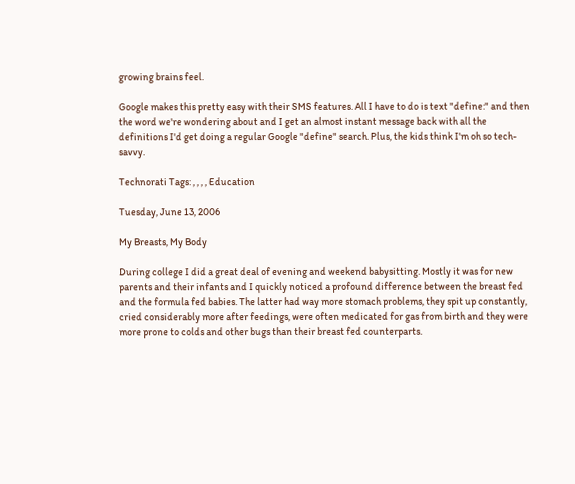growing brains feel.

Google makes this pretty easy with their SMS features. All I have to do is text "define:" and then the word we're wondering about and I get an almost instant message back with all the definitions I'd get doing a regular Google "define" search. Plus, the kids think I'm oh so tech-savvy.

Technorati Tags: , , , , Education

Tuesday, June 13, 2006

My Breasts, My Body

During college I did a great deal of evening and weekend babysitting. Mostly it was for new parents and their infants and I quickly noticed a profound difference between the breast fed and the formula fed babies. The latter had way more stomach problems, they spit up constantly, cried considerably more after feedings, were often medicated for gas from birth and they were more prone to colds and other bugs than their breast fed counterparts.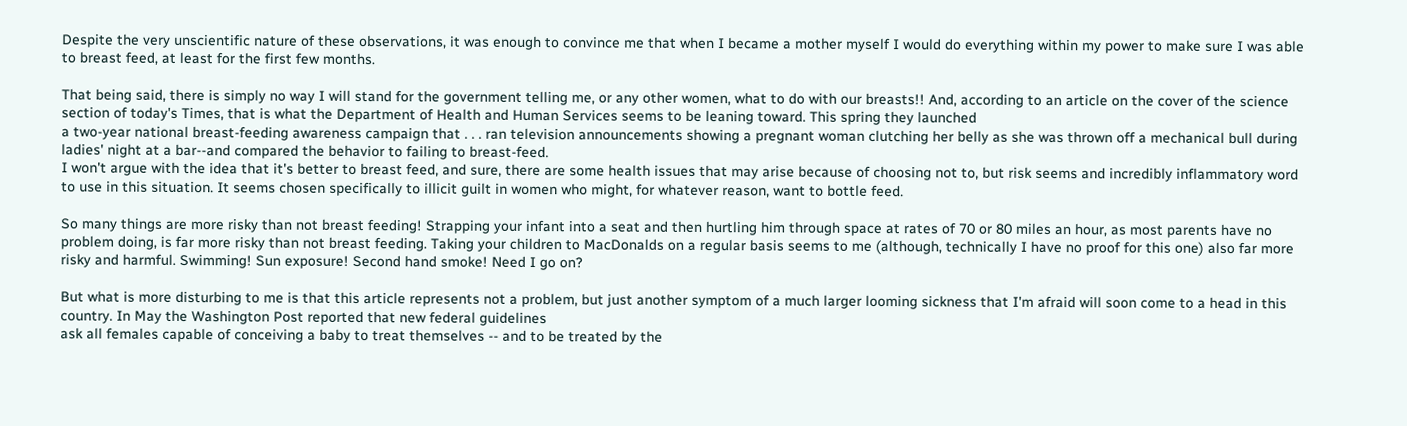Despite the very unscientific nature of these observations, it was enough to convince me that when I became a mother myself I would do everything within my power to make sure I was able to breast feed, at least for the first few months.

That being said, there is simply no way I will stand for the government telling me, or any other women, what to do with our breasts!! And, according to an article on the cover of the science section of today's Times, that is what the Department of Health and Human Services seems to be leaning toward. This spring they launched
a two-year national breast-feeding awareness campaign that . . . ran television announcements showing a pregnant woman clutching her belly as she was thrown off a mechanical bull during ladies' night at a bar--and compared the behavior to failing to breast-feed.
I won't argue with the idea that it's better to breast feed, and sure, there are some health issues that may arise because of choosing not to, but risk seems and incredibly inflammatory word to use in this situation. It seems chosen specifically to illicit guilt in women who might, for whatever reason, want to bottle feed.

So many things are more risky than not breast feeding! Strapping your infant into a seat and then hurtling him through space at rates of 70 or 80 miles an hour, as most parents have no problem doing, is far more risky than not breast feeding. Taking your children to MacDonalds on a regular basis seems to me (although, technically I have no proof for this one) also far more risky and harmful. Swimming! Sun exposure! Second hand smoke! Need I go on?

But what is more disturbing to me is that this article represents not a problem, but just another symptom of a much larger looming sickness that I'm afraid will soon come to a head in this country. In May the Washington Post reported that new federal guidelines
ask all females capable of conceiving a baby to treat themselves -- and to be treated by the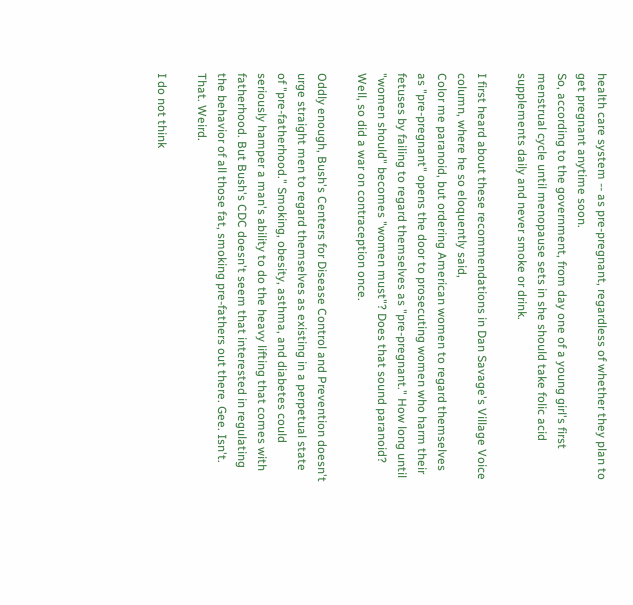health care system -- as pre-pregnant, regardless of whether they plan to get pregnant anytime soon.
So, according to the government, from day one of a young girl's first menstrual cycle until menopause sets in she should take folic acid supplements daily and never smoke or drink.

I first heard about these recommendations in Dan Savage's Village Voice column, where he so eloquently said,
Color me paranoid, but ordering American women to regard themselves as "pre-pregnant" opens the door to prosecuting women who harm their fetuses by failing to regard themselves as "pre-pregnant." How long until "women should" becomes "women must"? Does that sound paranoid? Well, so did a war on contraception once.

Oddly enough, Bush's Centers for Disease Control and Prevention doesn't urge straight men to regard themselves as existing in a perpetual state of "pre-fatherhood." Smoking, obesity, asthma, and diabetes could seriously hamper a man's ability to do the heavy lifting that comes with fatherhood. But Bush's CDC doesn't seem that interested in regulating the behavior of all those fat, smoking pre-fathers out there. Gee. Isn't. That. Weird.

I do not think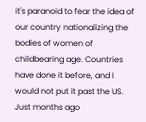it's paranoid to fear the idea of our country nationalizing the bodies of women of childbearing age. Countries have done it before, and I would not put it past the US. Just months ago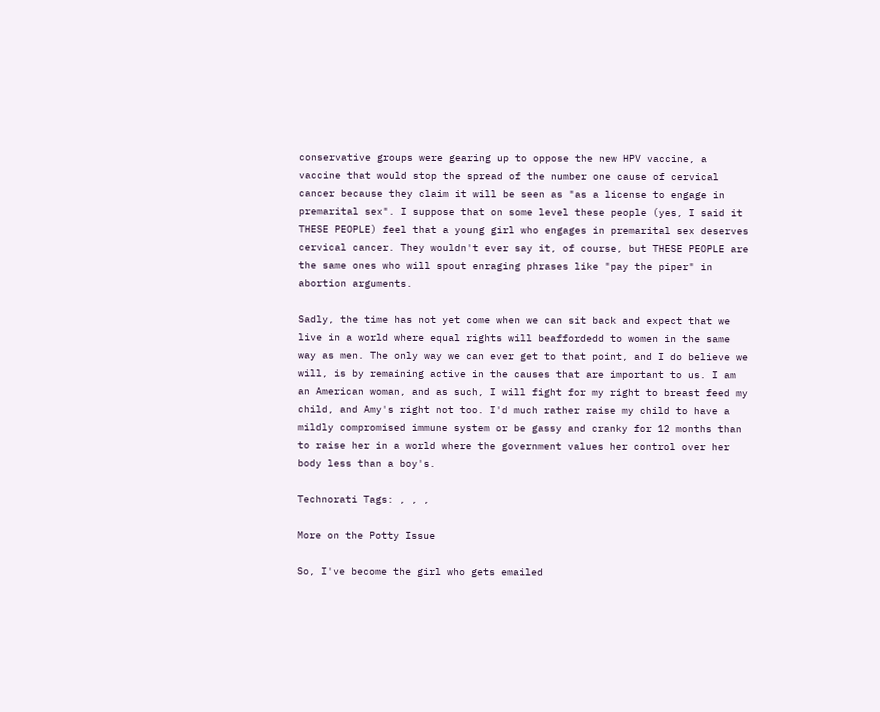conservative groups were gearing up to oppose the new HPV vaccine, a vaccine that would stop the spread of the number one cause of cervical cancer because they claim it will be seen as "as a license to engage in premarital sex". I suppose that on some level these people (yes, I said it THESE PEOPLE) feel that a young girl who engages in premarital sex deserves cervical cancer. They wouldn't ever say it, of course, but THESE PEOPLE are the same ones who will spout enraging phrases like "pay the piper" in abortion arguments.

Sadly, the time has not yet come when we can sit back and expect that we live in a world where equal rights will beaffordedd to women in the same way as men. The only way we can ever get to that point, and I do believe we will, is by remaining active in the causes that are important to us. I am an American woman, and as such, I will fight for my right to breast feed my child, and Amy's right not too. I'd much rather raise my child to have a mildly compromised immune system or be gassy and cranky for 12 months than to raise her in a world where the government values her control over her body less than a boy's.

Technorati Tags: , , ,

More on the Potty Issue

So, I've become the girl who gets emailed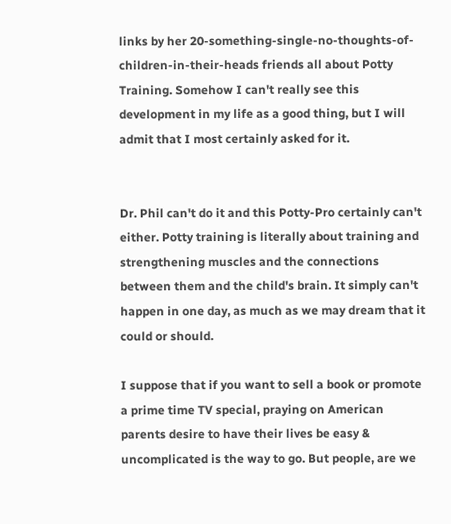links by her 20-something-single-no-thoughts-of-children-in-their-heads friends all about Potty Training. Somehow I can't really see this development in my life as a good thing, but I will admit that I most certainly asked for it.


Dr. Phil can't do it and this Potty-Pro certainly can't either. Potty training is literally about training and strengthening muscles and the connections between them and the child's brain. It simply can't happen in one day, as much as we may dream that it could or should.

I suppose that if you want to sell a book or promote a prime time TV special, praying on American parents desire to have their lives be easy & uncomplicated is the way to go. But people, are we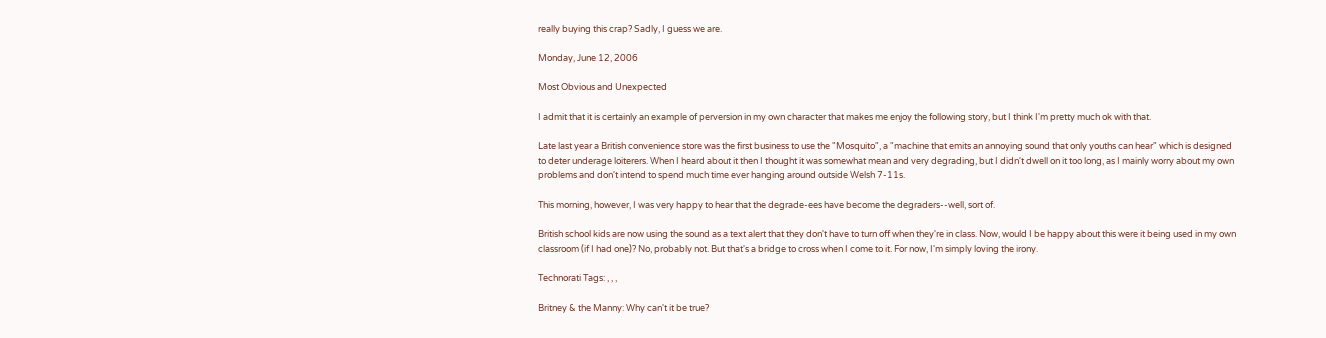really buying this crap? Sadly, I guess we are.

Monday, June 12, 2006

Most Obvious and Unexpected

I admit that it is certainly an example of perversion in my own character that makes me enjoy the following story, but I think I'm pretty much ok with that.

Late last year a British convenience store was the first business to use the "Mosquito", a "machine that emits an annoying sound that only youths can hear" which is designed to deter underage loiterers. When I heard about it then I thought it was somewhat mean and very degrading, but I didn't dwell on it too long, as I mainly worry about my own problems and don't intend to spend much time ever hanging around outside Welsh 7-11s.

This morning, however, I was very happy to hear that the degrade-ees have become the degraders--well, sort of.

British school kids are now using the sound as a text alert that they don't have to turn off when they're in class. Now, would I be happy about this were it being used in my own classroom (if I had one)? No, probably not. But that's a bridge to cross when I come to it. For now, I'm simply loving the irony.

Technorati Tags: , , ,

Britney & the Manny: Why can't it be true?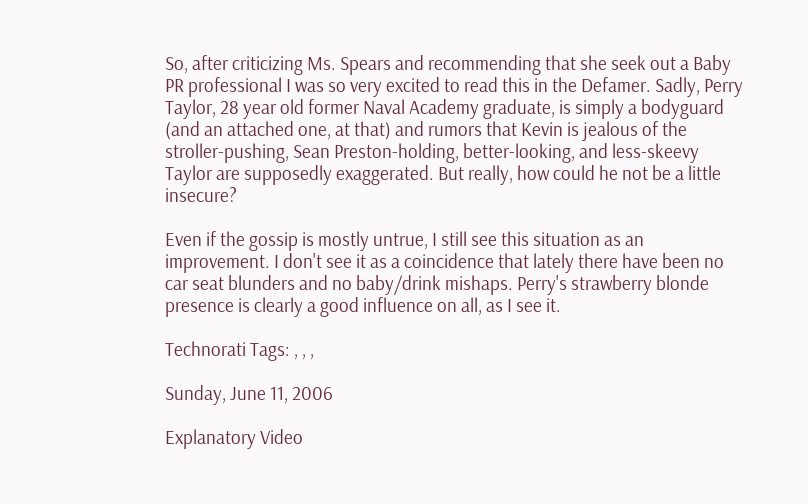So, after criticizing Ms. Spears and recommending that she seek out a Baby PR professional I was so very excited to read this in the Defamer. Sadly, Perry Taylor, 28 year old former Naval Academy graduate, is simply a bodyguard (and an attached one, at that) and rumors that Kevin is jealous of the stroller-pushing, Sean Preston-holding, better-looking, and less-skeevy Taylor are supposedly exaggerated. But really, how could he not be a little insecure?

Even if the gossip is mostly untrue, I still see this situation as an improvement. I don't see it as a coincidence that lately there have been no car seat blunders and no baby/drink mishaps. Perry's strawberry blonde presence is clearly a good influence on all, as I see it.

Technorati Tags: , , ,

Sunday, June 11, 2006

Explanatory Video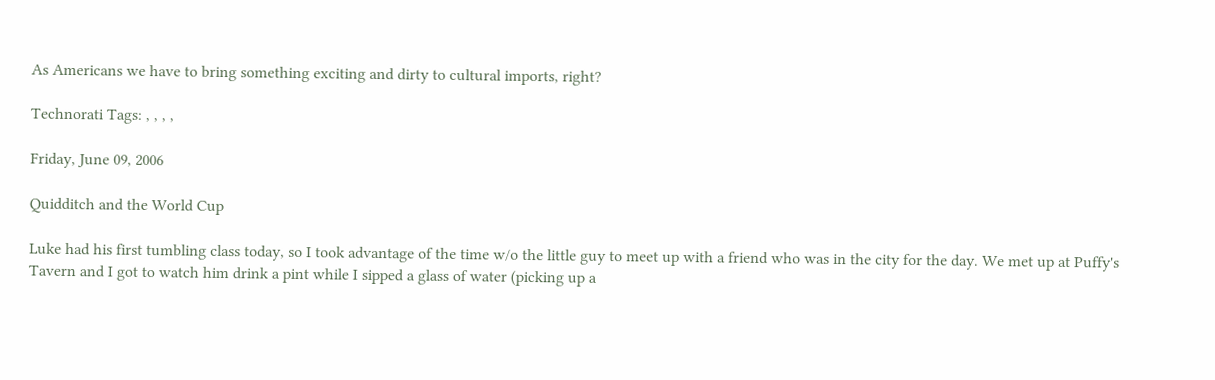As Americans we have to bring something exciting and dirty to cultural imports, right?

Technorati Tags: , , , ,

Friday, June 09, 2006

Quidditch and the World Cup

Luke had his first tumbling class today, so I took advantage of the time w/o the little guy to meet up with a friend who was in the city for the day. We met up at Puffy's Tavern and I got to watch him drink a pint while I sipped a glass of water (picking up a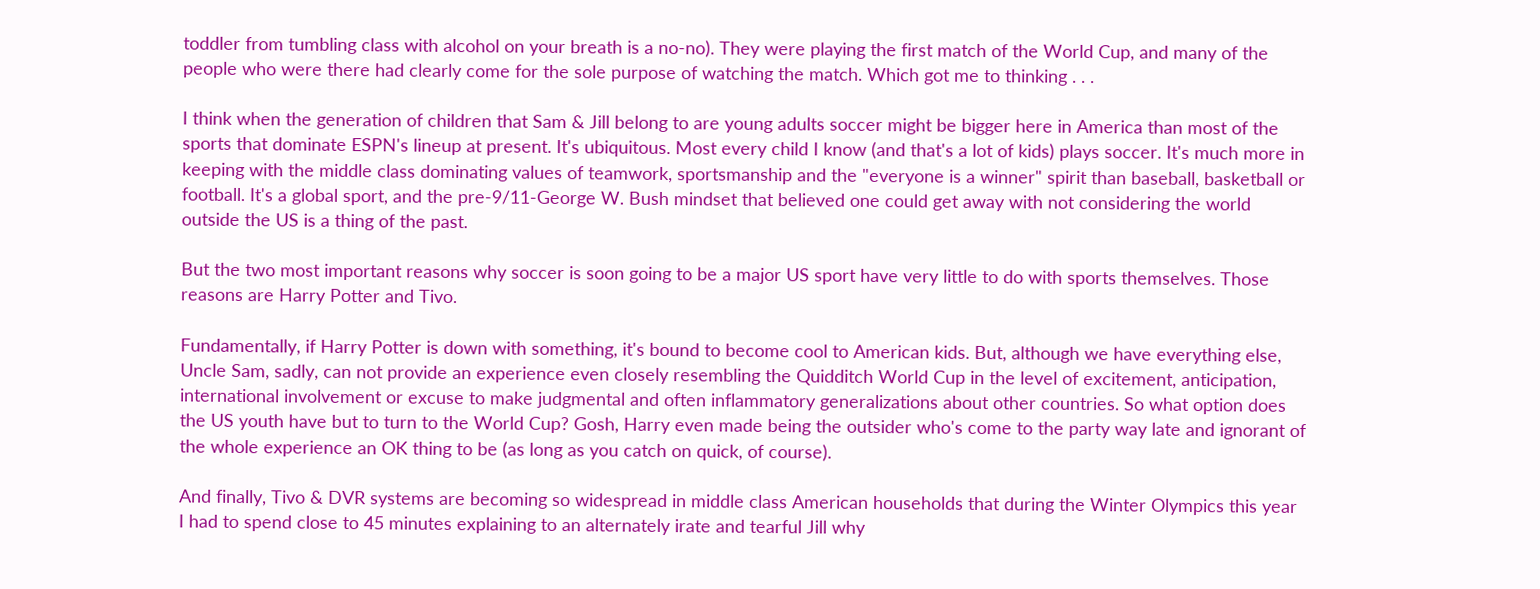toddler from tumbling class with alcohol on your breath is a no-no). They were playing the first match of the World Cup, and many of the people who were there had clearly come for the sole purpose of watching the match. Which got me to thinking . . .

I think when the generation of children that Sam & Jill belong to are young adults soccer might be bigger here in America than most of the sports that dominate ESPN's lineup at present. It's ubiquitous. Most every child I know (and that's a lot of kids) plays soccer. It's much more in keeping with the middle class dominating values of teamwork, sportsmanship and the "everyone is a winner" spirit than baseball, basketball or football. It's a global sport, and the pre-9/11-George W. Bush mindset that believed one could get away with not considering the world outside the US is a thing of the past.

But the two most important reasons why soccer is soon going to be a major US sport have very little to do with sports themselves. Those reasons are Harry Potter and Tivo.

Fundamentally, if Harry Potter is down with something, it's bound to become cool to American kids. But, although we have everything else, Uncle Sam, sadly, can not provide an experience even closely resembling the Quidditch World Cup in the level of excitement, anticipation, international involvement or excuse to make judgmental and often inflammatory generalizations about other countries. So what option does the US youth have but to turn to the World Cup? Gosh, Harry even made being the outsider who's come to the party way late and ignorant of the whole experience an OK thing to be (as long as you catch on quick, of course).

And finally, Tivo & DVR systems are becoming so widespread in middle class American households that during the Winter Olympics this year I had to spend close to 45 minutes explaining to an alternately irate and tearful Jill why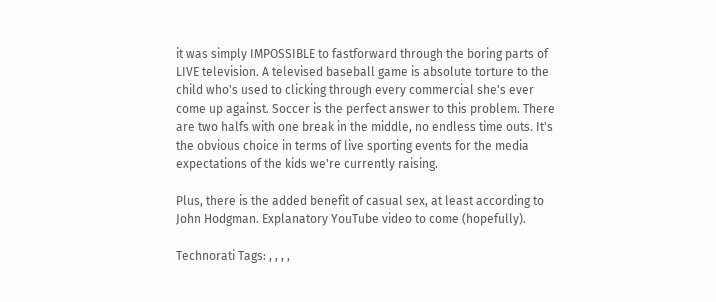it was simply IMPOSSIBLE to fastforward through the boring parts of LIVE television. A televised baseball game is absolute torture to the child who's used to clicking through every commercial she's ever come up against. Soccer is the perfect answer to this problem. There are two halfs with one break in the middle, no endless time outs. It's the obvious choice in terms of live sporting events for the media expectations of the kids we're currently raising.

Plus, there is the added benefit of casual sex, at least according to John Hodgman. Explanatory YouTube video to come (hopefully).

Technorati Tags: , , , ,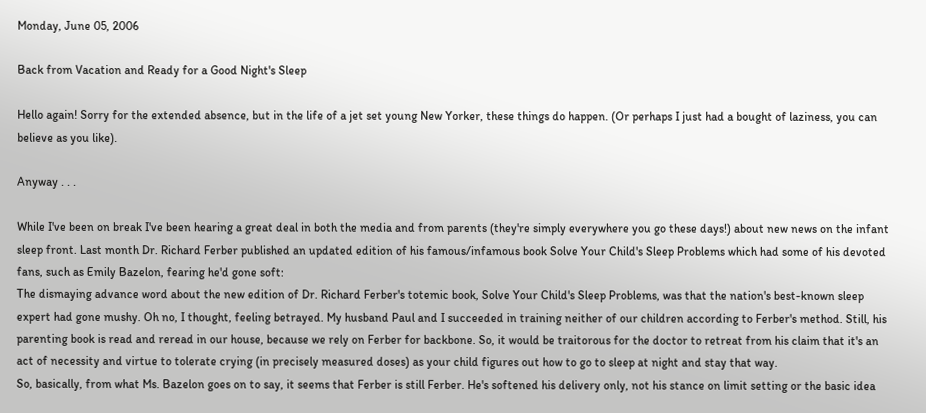Monday, June 05, 2006

Back from Vacation and Ready for a Good Night's Sleep

Hello again! Sorry for the extended absence, but in the life of a jet set young New Yorker, these things do happen. (Or perhaps I just had a bought of laziness, you can believe as you like).

Anyway . . .

While I've been on break I've been hearing a great deal in both the media and from parents (they're simply everywhere you go these days!) about new news on the infant sleep front. Last month Dr. Richard Ferber published an updated edition of his famous/infamous book Solve Your Child's Sleep Problems which had some of his devoted fans, such as Emily Bazelon, fearing he'd gone soft:
The dismaying advance word about the new edition of Dr. Richard Ferber's totemic book, Solve Your Child's Sleep Problems, was that the nation's best-known sleep expert had gone mushy. Oh no, I thought, feeling betrayed. My husband Paul and I succeeded in training neither of our children according to Ferber's method. Still, his parenting book is read and reread in our house, because we rely on Ferber for backbone. So, it would be traitorous for the doctor to retreat from his claim that it's an act of necessity and virtue to tolerate crying (in precisely measured doses) as your child figures out how to go to sleep at night and stay that way.
So, basically, from what Ms. Bazelon goes on to say, it seems that Ferber is still Ferber. He's softened his delivery only, not his stance on limit setting or the basic idea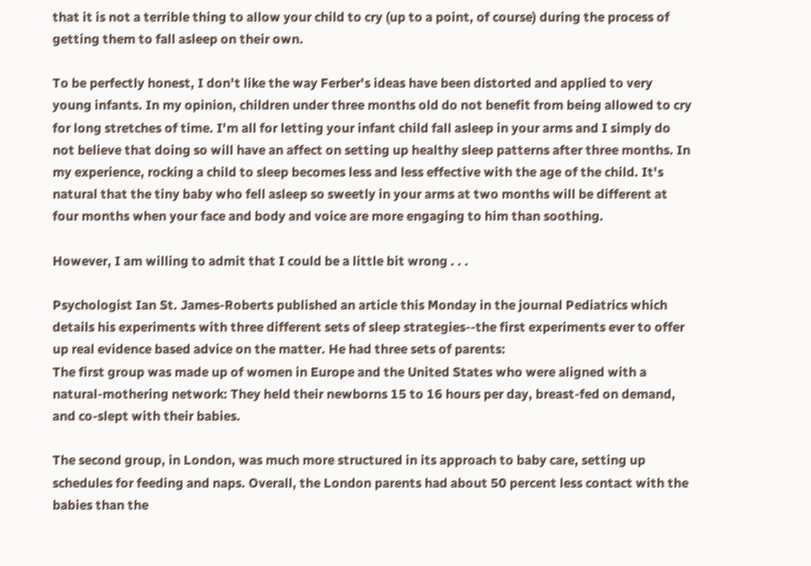that it is not a terrible thing to allow your child to cry (up to a point, of course) during the process of getting them to fall asleep on their own.

To be perfectly honest, I don't like the way Ferber's ideas have been distorted and applied to very young infants. In my opinion, children under three months old do not benefit from being allowed to cry for long stretches of time. I'm all for letting your infant child fall asleep in your arms and I simply do not believe that doing so will have an affect on setting up healthy sleep patterns after three months. In my experience, rocking a child to sleep becomes less and less effective with the age of the child. It's natural that the tiny baby who fell asleep so sweetly in your arms at two months will be different at four months when your face and body and voice are more engaging to him than soothing.

However, I am willing to admit that I could be a little bit wrong . . .

Psychologist Ian St. James-Roberts published an article this Monday in the journal Pediatrics which details his experiments with three different sets of sleep strategies--the first experiments ever to offer up real evidence based advice on the matter. He had three sets of parents:
The first group was made up of women in Europe and the United States who were aligned with a natural-mothering network: They held their newborns 15 to 16 hours per day, breast-fed on demand, and co-slept with their babies.

The second group, in London, was much more structured in its approach to baby care, setting up schedules for feeding and naps. Overall, the London parents had about 50 percent less contact with the babies than the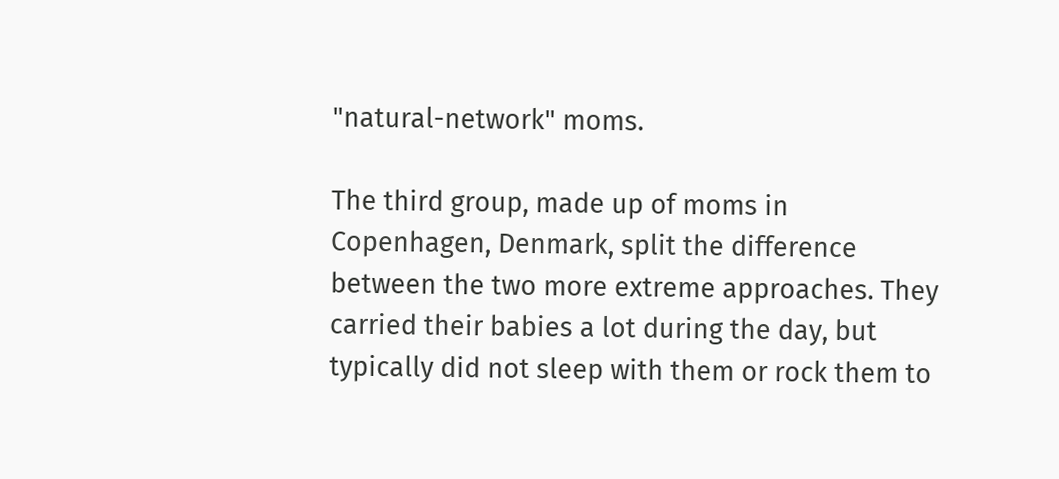"natural-network" moms.

The third group, made up of moms in Copenhagen, Denmark, split the difference between the two more extreme approaches. They carried their babies a lot during the day, but typically did not sleep with them or rock them to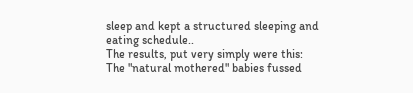sleep and kept a structured sleeping and eating schedule..
The results, put very simply were this: The "natural mothered" babies fussed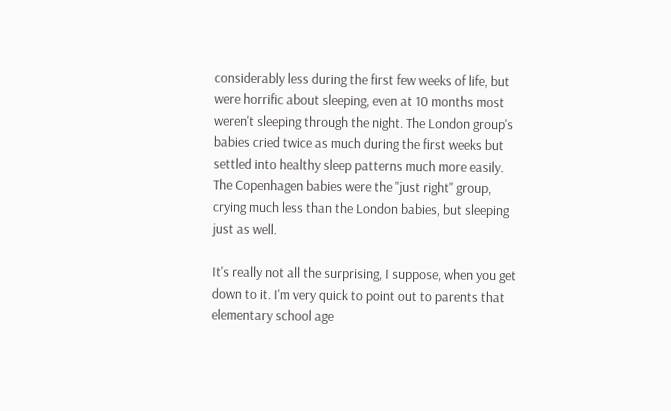considerably less during the first few weeks of life, but were horrific about sleeping, even at 10 months most weren't sleeping through the night. The London group's babies cried twice as much during the first weeks but settled into healthy sleep patterns much more easily. The Copenhagen babies were the "just right" group, crying much less than the London babies, but sleeping just as well.

It's really not all the surprising, I suppose, when you get down to it. I'm very quick to point out to parents that elementary school age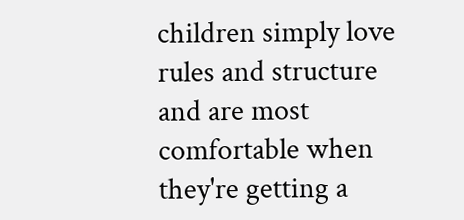children simply love rules and structure and are most comfortable when they're getting a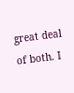great deal of both. I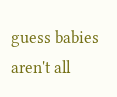guess babies aren't all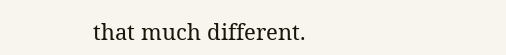that much different.